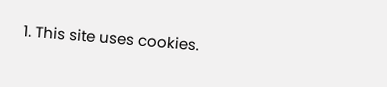1. This site uses cookies.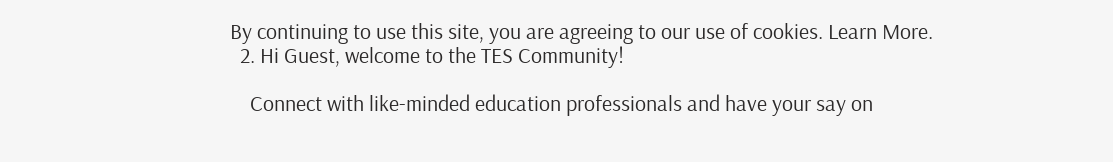By continuing to use this site, you are agreeing to our use of cookies. Learn More.
  2. Hi Guest, welcome to the TES Community!

    Connect with like-minded education professionals and have your say on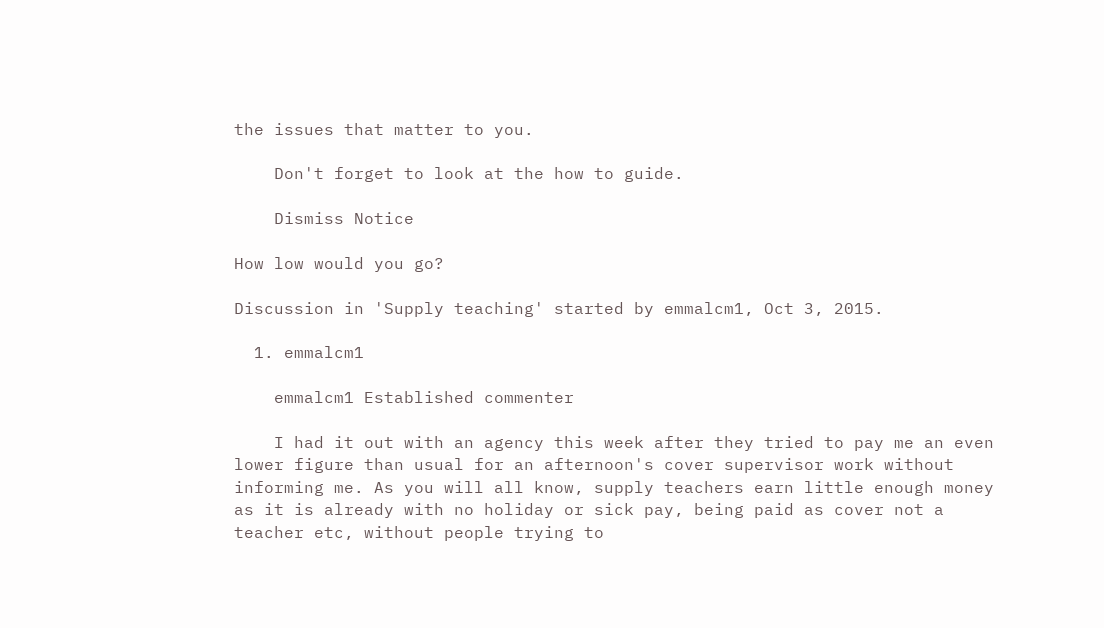the issues that matter to you.

    Don't forget to look at the how to guide.

    Dismiss Notice

How low would you go?

Discussion in 'Supply teaching' started by emmalcm1, Oct 3, 2015.

  1. emmalcm1

    emmalcm1 Established commenter

    I had it out with an agency this week after they tried to pay me an even lower figure than usual for an afternoon's cover supervisor work without informing me. As you will all know, supply teachers earn little enough money as it is already with no holiday or sick pay, being paid as cover not a teacher etc, without people trying to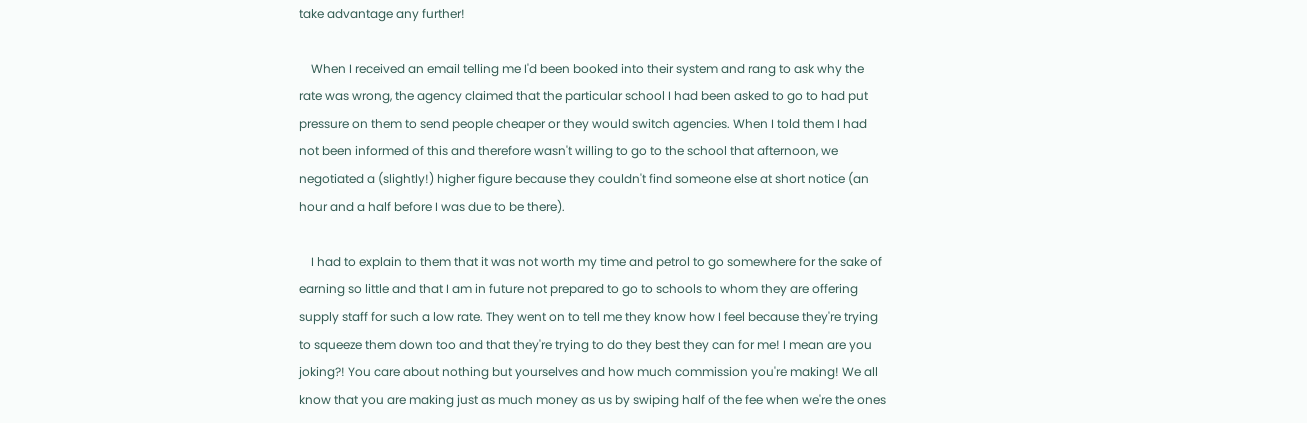take advantage any further!

    When I received an email telling me I'd been booked into their system and rang to ask why the rate was wrong, the agency claimed that the particular school I had been asked to go to had put pressure on them to send people cheaper or they would switch agencies. When I told them I had not been informed of this and therefore wasn't willing to go to the school that afternoon, we negotiated a (slightly!) higher figure because they couldn't find someone else at short notice (an hour and a half before I was due to be there).

    I had to explain to them that it was not worth my time and petrol to go somewhere for the sake of earning so little and that I am in future not prepared to go to schools to whom they are offering supply staff for such a low rate. They went on to tell me they know how I feel because they're trying to squeeze them down too and that they're trying to do they best they can for me! I mean are you joking?! You care about nothing but yourselves and how much commission you're making! We all know that you are making just as much money as us by swiping half of the fee when we're the ones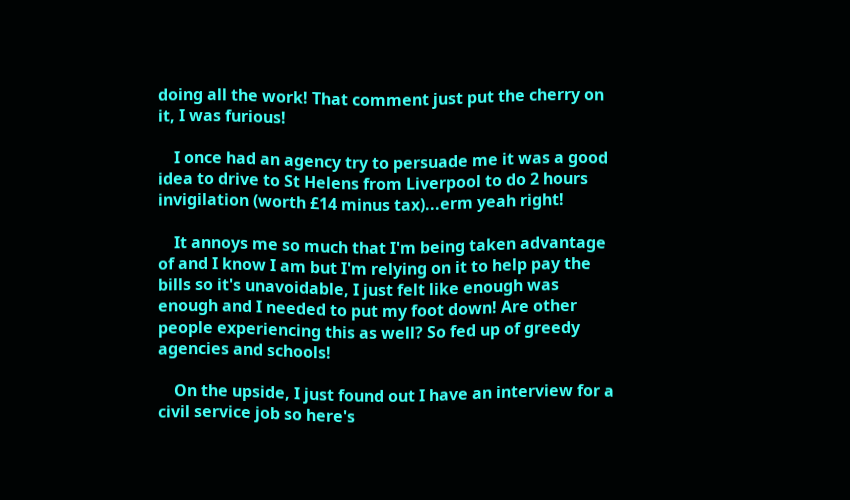doing all the work! That comment just put the cherry on it, I was furious!

    I once had an agency try to persuade me it was a good idea to drive to St Helens from Liverpool to do 2 hours invigilation (worth £14 minus tax)...erm yeah right!

    It annoys me so much that I'm being taken advantage of and I know I am but I'm relying on it to help pay the bills so it's unavoidable, I just felt like enough was enough and I needed to put my foot down! Are other people experiencing this as well? So fed up of greedy agencies and schools!

    On the upside, I just found out I have an interview for a civil service job so here's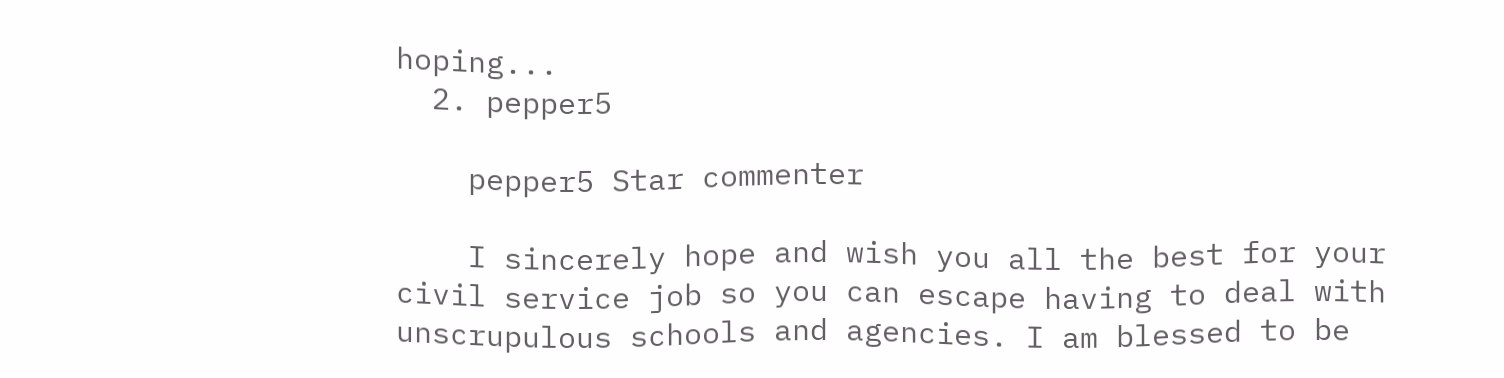hoping...
  2. pepper5

    pepper5 Star commenter

    I sincerely hope and wish you all the best for your civil service job so you can escape having to deal with unscrupulous schools and agencies. I am blessed to be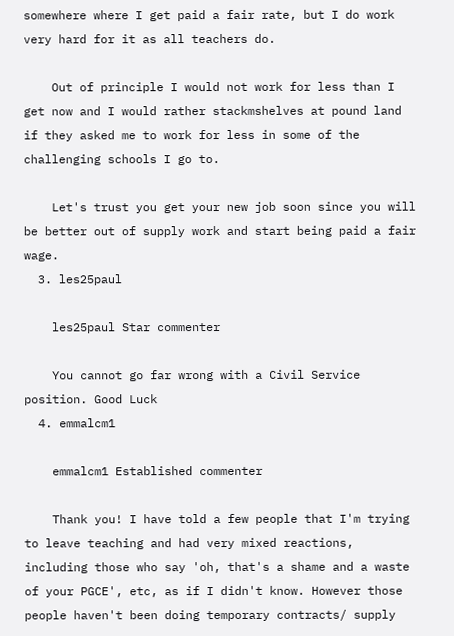somewhere where I get paid a fair rate, but I do work very hard for it as all teachers do.

    Out of principle I would not work for less than I get now and I would rather stackmshelves at pound land if they asked me to work for less in some of the challenging schools I go to.

    Let's trust you get your new job soon since you will be better out of supply work and start being paid a fair wage.
  3. les25paul

    les25paul Star commenter

    You cannot go far wrong with a Civil Service position. Good Luck
  4. emmalcm1

    emmalcm1 Established commenter

    Thank you! I have told a few people that I'm trying to leave teaching and had very mixed reactions, including those who say 'oh, that's a shame and a waste of your PGCE', etc, as if I didn't know. However those people haven't been doing temporary contracts/ supply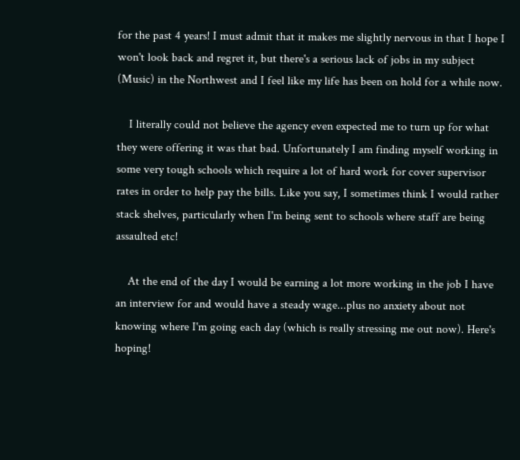for the past 4 years! I must admit that it makes me slightly nervous in that I hope I won't look back and regret it, but there's a serious lack of jobs in my subject (Music) in the Northwest and I feel like my life has been on hold for a while now.

    I literally could not believe the agency even expected me to turn up for what they were offering it was that bad. Unfortunately I am finding myself working in some very tough schools which require a lot of hard work for cover supervisor rates in order to help pay the bills. Like you say, I sometimes think I would rather stack shelves, particularly when I'm being sent to schools where staff are being assaulted etc!

    At the end of the day I would be earning a lot more working in the job I have an interview for and would have a steady wage...plus no anxiety about not knowing where I'm going each day (which is really stressing me out now). Here's hoping!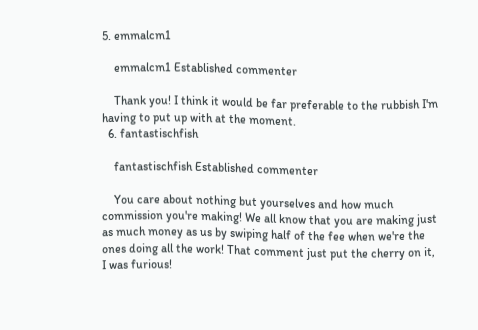5. emmalcm1

    emmalcm1 Established commenter

    Thank you! I think it would be far preferable to the rubbish I'm having to put up with at the moment.
  6. fantastischfish

    fantastischfish Established commenter

    You care about nothing but yourselves and how much commission you're making! We all know that you are making just as much money as us by swiping half of the fee when we're the ones doing all the work! That comment just put the cherry on it, I was furious!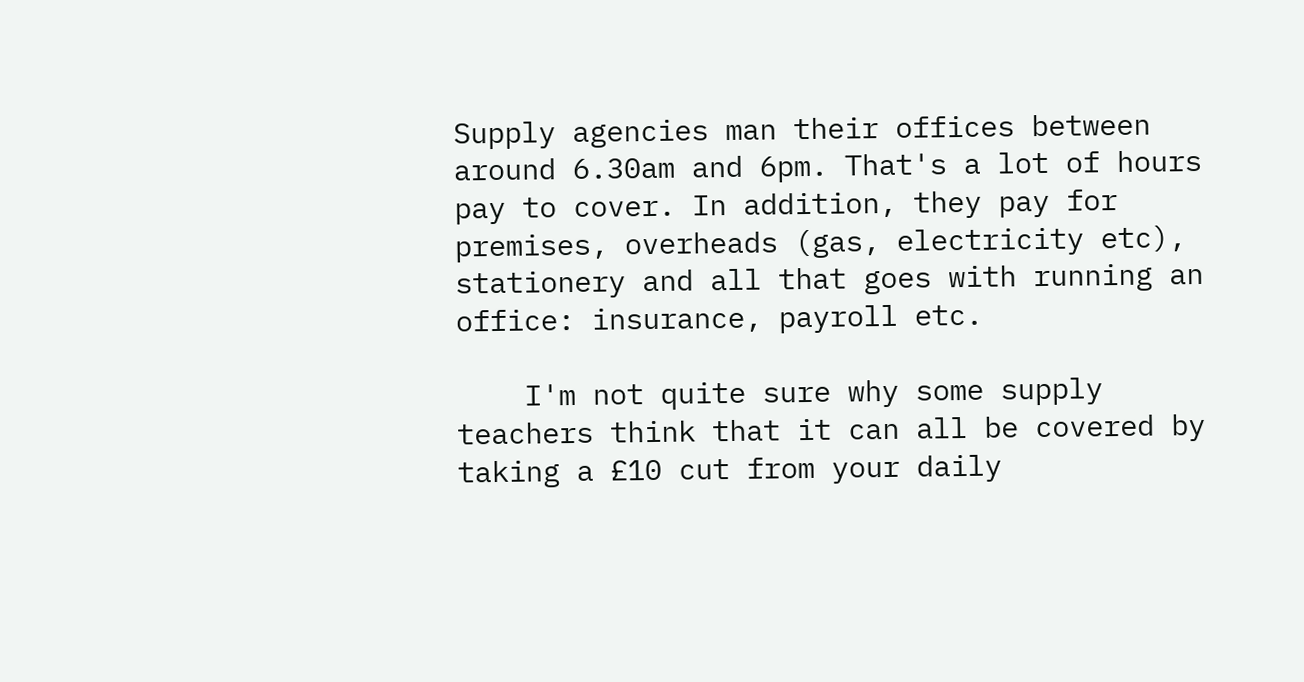Supply agencies man their offices between around 6.30am and 6pm. That's a lot of hours pay to cover. In addition, they pay for premises, overheads (gas, electricity etc), stationery and all that goes with running an office: insurance, payroll etc.

    I'm not quite sure why some supply teachers think that it can all be covered by taking a £10 cut from your daily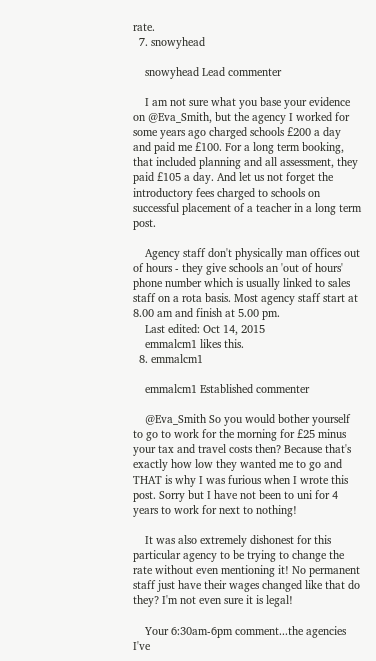rate.
  7. snowyhead

    snowyhead Lead commenter

    I am not sure what you base your evidence on @Eva_Smith, but the agency I worked for some years ago charged schools £200 a day and paid me £100. For a long term booking, that included planning and all assessment, they paid £105 a day. And let us not forget the introductory fees charged to schools on successful placement of a teacher in a long term post.

    Agency staff don't physically man offices out of hours - they give schools an 'out of hours' phone number which is usually linked to sales staff on a rota basis. Most agency staff start at 8.00 am and finish at 5.00 pm.
    Last edited: Oct 14, 2015
    emmalcm1 likes this.
  8. emmalcm1

    emmalcm1 Established commenter

    @Eva_Smith So you would bother yourself to go to work for the morning for £25 minus your tax and travel costs then? Because that's exactly how low they wanted me to go and THAT is why I was furious when I wrote this post. Sorry but I have not been to uni for 4 years to work for next to nothing!

    It was also extremely dishonest for this particular agency to be trying to change the rate without even mentioning it! No permanent staff just have their wages changed like that do they? I'm not even sure it is legal!

    Your 6:30am-6pm comment...the agencies I've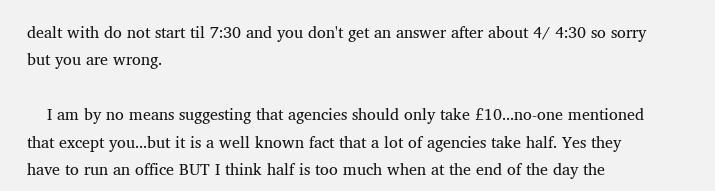dealt with do not start til 7:30 and you don't get an answer after about 4/ 4:30 so sorry but you are wrong.

    I am by no means suggesting that agencies should only take £10...no-one mentioned that except you...but it is a well known fact that a lot of agencies take half. Yes they have to run an office BUT I think half is too much when at the end of the day the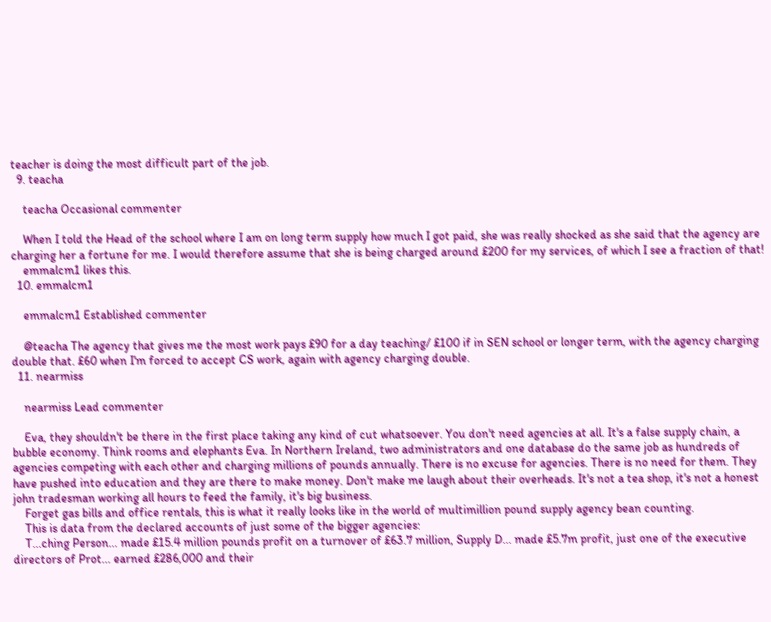teacher is doing the most difficult part of the job.
  9. teacha

    teacha Occasional commenter

    When I told the Head of the school where I am on long term supply how much I got paid, she was really shocked as she said that the agency are charging her a fortune for me. I would therefore assume that she is being charged around £200 for my services, of which I see a fraction of that!
    emmalcm1 likes this.
  10. emmalcm1

    emmalcm1 Established commenter

    @teacha The agency that gives me the most work pays £90 for a day teaching/ £100 if in SEN school or longer term, with the agency charging double that. £60 when I'm forced to accept CS work, again with agency charging double.
  11. nearmiss

    nearmiss Lead commenter

    Eva, they shouldn't be there in the first place taking any kind of cut whatsoever. You don't need agencies at all. It's a false supply chain, a bubble economy. Think rooms and elephants Eva. In Northern Ireland, two administrators and one database do the same job as hundreds of agencies competing with each other and charging millions of pounds annually. There is no excuse for agencies. There is no need for them. They have pushed into education and they are there to make money. Don't make me laugh about their overheads. It's not a tea shop, it's not a honest john tradesman working all hours to feed the family, it's big business.
    Forget gas bills and office rentals, this is what it really looks like in the world of multimillion pound supply agency bean counting.
    This is data from the declared accounts of just some of the bigger agencies:
    T...ching Person... made £15.4 million pounds profit on a turnover of £63.7 million, Supply D... made £5.7m profit, just one of the executive directors of Prot... earned £286,000 and their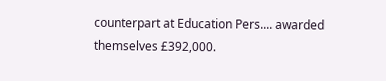counterpart at Education Pers.... awarded themselves £392,000.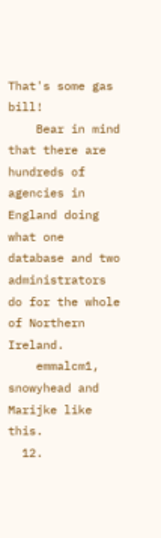That's some gas bill!
    Bear in mind that there are hundreds of agencies in England doing what one database and two administrators do for the whole of Northern Ireland.
    emmalcm1, snowyhead and Marijke like this.
  12.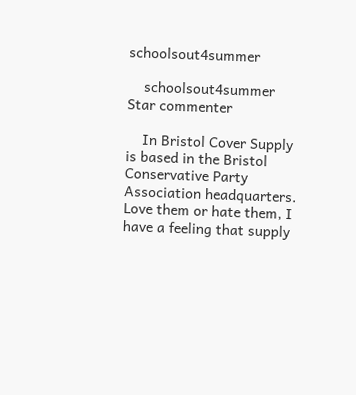schoolsout4summer

    schoolsout4summer Star commenter

    In Bristol Cover Supply is based in the Bristol Conservative Party Association headquarters. Love them or hate them, I have a feeling that supply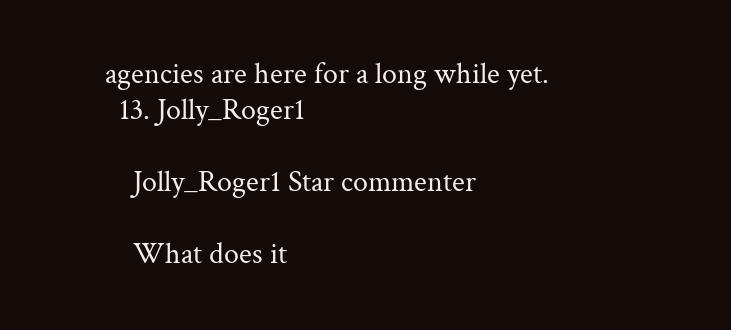agencies are here for a long while yet.
  13. Jolly_Roger1

    Jolly_Roger1 Star commenter

    What does it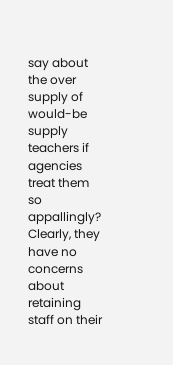say about the over supply of would-be supply teachers if agencies treat them so appallingly? Clearly, they have no concerns about retaining staff on their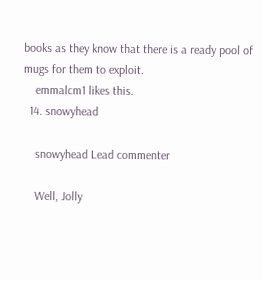books as they know that there is a ready pool of mugs for them to exploit.
    emmalcm1 likes this.
  14. snowyhead

    snowyhead Lead commenter

    Well, Jolly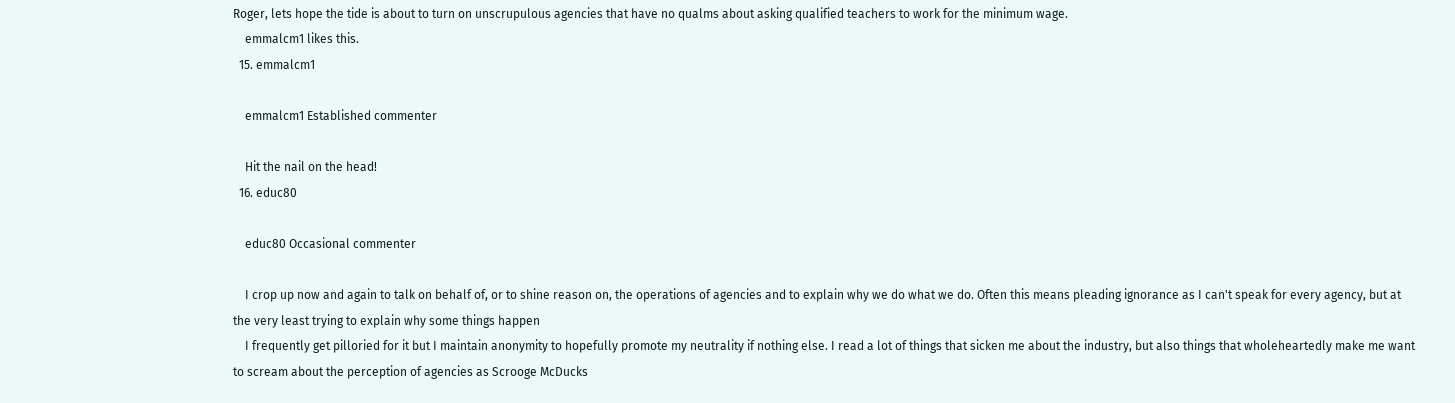Roger, lets hope the tide is about to turn on unscrupulous agencies that have no qualms about asking qualified teachers to work for the minimum wage.
    emmalcm1 likes this.
  15. emmalcm1

    emmalcm1 Established commenter

    Hit the nail on the head!
  16. educ80

    educ80 Occasional commenter

    I crop up now and again to talk on behalf of, or to shine reason on, the operations of agencies and to explain why we do what we do. Often this means pleading ignorance as I can't speak for every agency, but at the very least trying to explain why some things happen
    I frequently get pilloried for it but I maintain anonymity to hopefully promote my neutrality if nothing else. I read a lot of things that sicken me about the industry, but also things that wholeheartedly make me want to scream about the perception of agencies as Scrooge McDucks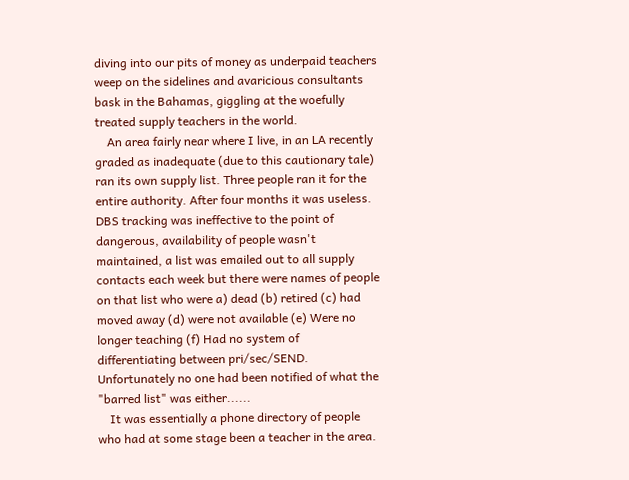diving into our pits of money as underpaid teachers weep on the sidelines and avaricious consultants bask in the Bahamas, giggling at the woefully treated supply teachers in the world.
    An area fairly near where I live, in an LA recently graded as inadequate (due to this cautionary tale) ran its own supply list. Three people ran it for the entire authority. After four months it was useless. DBS tracking was ineffective to the point of dangerous, availability of people wasn't maintained, a list was emailed out to all supply contacts each week but there were names of people on that list who were a) dead (b) retired (c) had moved away (d) were not available (e) Were no longer teaching (f) Had no system of differentiating between pri/sec/SEND. Unfortunately no one had been notified of what the "barred list" was either......
    It was essentially a phone directory of people who had at some stage been a teacher in the area.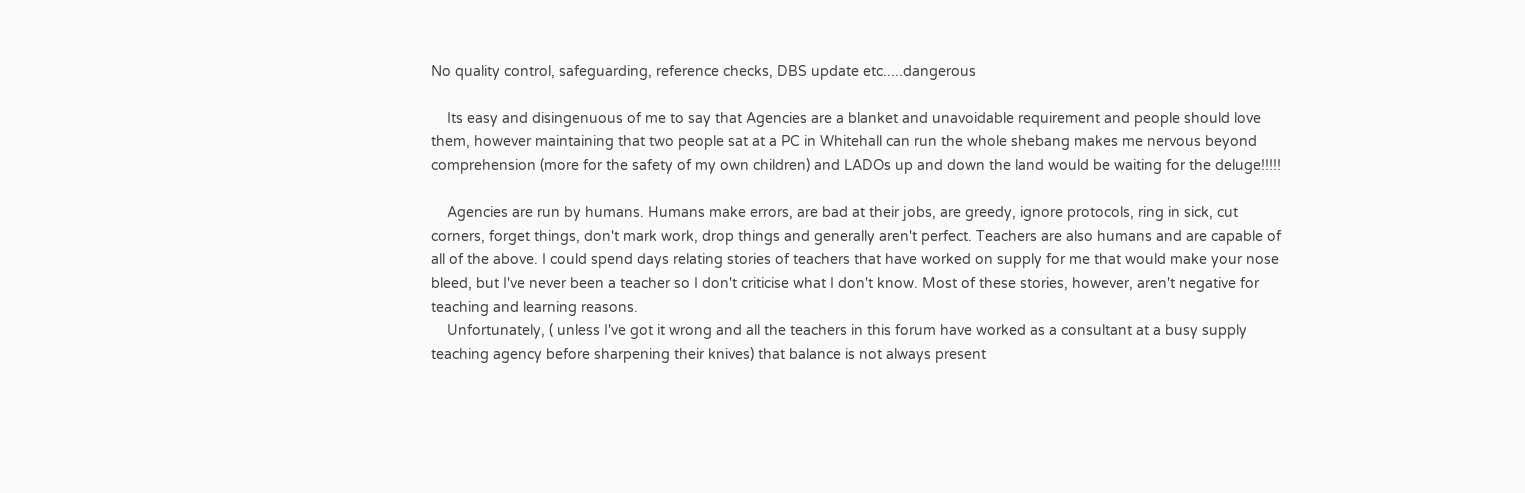No quality control, safeguarding, reference checks, DBS update etc.....dangerous

    Its easy and disingenuous of me to say that Agencies are a blanket and unavoidable requirement and people should love them, however maintaining that two people sat at a PC in Whitehall can run the whole shebang makes me nervous beyond comprehension (more for the safety of my own children) and LADOs up and down the land would be waiting for the deluge!!!!!

    Agencies are run by humans. Humans make errors, are bad at their jobs, are greedy, ignore protocols, ring in sick, cut corners, forget things, don't mark work, drop things and generally aren't perfect. Teachers are also humans and are capable of all of the above. I could spend days relating stories of teachers that have worked on supply for me that would make your nose bleed, but I've never been a teacher so I don't criticise what I don't know. Most of these stories, however, aren't negative for teaching and learning reasons.
    Unfortunately, ( unless I've got it wrong and all the teachers in this forum have worked as a consultant at a busy supply teaching agency before sharpening their knives) that balance is not always present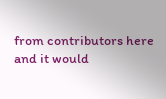from contributors here and it would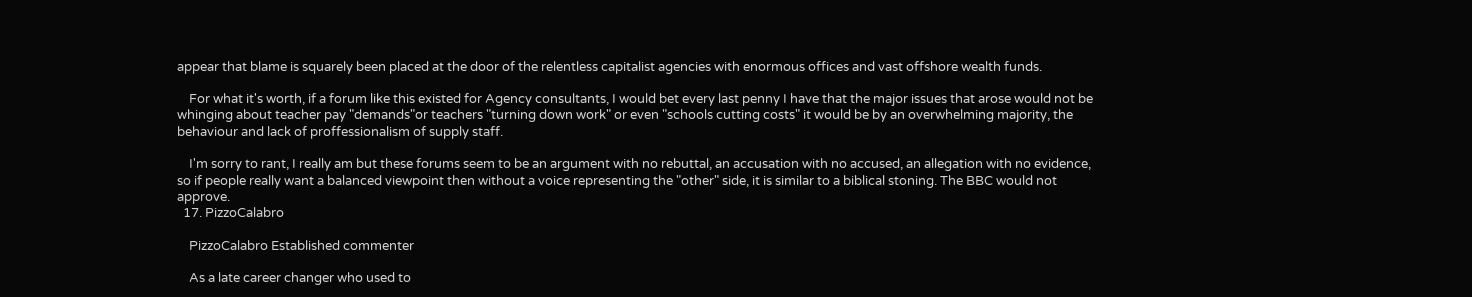appear that blame is squarely been placed at the door of the relentless capitalist agencies with enormous offices and vast offshore wealth funds.

    For what it's worth, if a forum like this existed for Agency consultants, I would bet every last penny I have that the major issues that arose would not be whinging about teacher pay "demands"or teachers "turning down work" or even "schools cutting costs" it would be by an overwhelming majority, the behaviour and lack of proffessionalism of supply staff.

    I'm sorry to rant, I really am but these forums seem to be an argument with no rebuttal, an accusation with no accused, an allegation with no evidence, so if people really want a balanced viewpoint then without a voice representing the "other" side, it is similar to a biblical stoning. The BBC would not approve.
  17. PizzoCalabro

    PizzoCalabro Established commenter

    As a late career changer who used to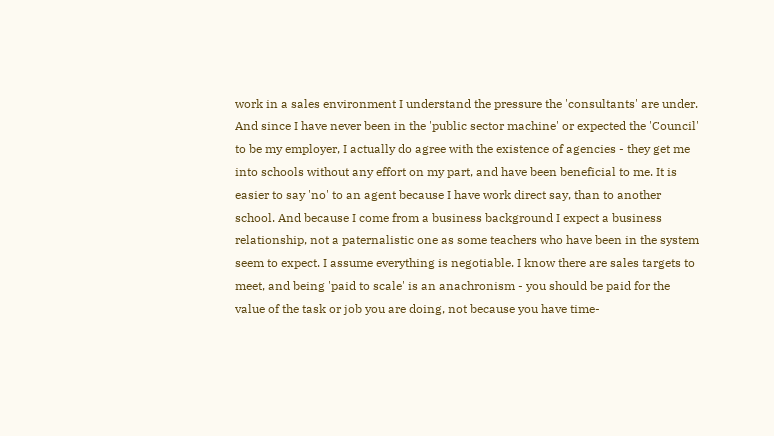work in a sales environment I understand the pressure the 'consultants' are under. And since I have never been in the 'public sector machine' or expected the 'Council' to be my employer, I actually do agree with the existence of agencies - they get me into schools without any effort on my part, and have been beneficial to me. It is easier to say 'no' to an agent because I have work direct say, than to another school. And because I come from a business background I expect a business relationship, not a paternalistic one as some teachers who have been in the system seem to expect. I assume everything is negotiable. I know there are sales targets to meet, and being 'paid to scale' is an anachronism - you should be paid for the value of the task or job you are doing, not because you have time-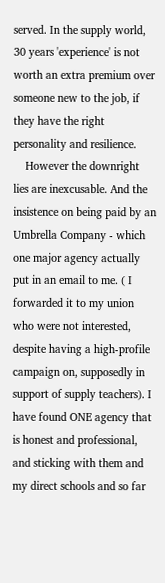served. In the supply world, 30 years 'experience' is not worth an extra premium over someone new to the job, if they have the right personality and resilience.
    However the downright lies are inexcusable. And the insistence on being paid by an Umbrella Company - which one major agency actually put in an email to me. ( I forwarded it to my union who were not interested, despite having a high-profile campaign on, supposedly in support of supply teachers). I have found ONE agency that is honest and professional, and sticking with them and my direct schools and so far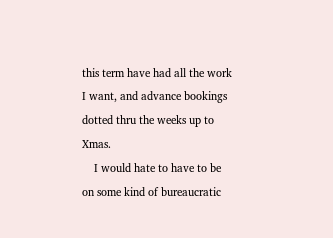this term have had all the work I want, and advance bookings dotted thru the weeks up to Xmas.
    I would hate to have to be on some kind of bureaucratic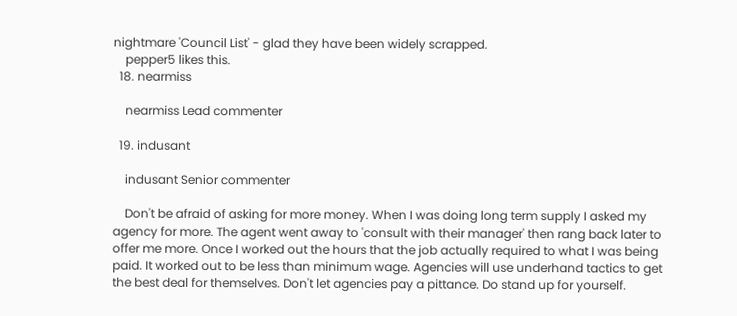nightmare 'Council List' - glad they have been widely scrapped.
    pepper5 likes this.
  18. nearmiss

    nearmiss Lead commenter

  19. indusant

    indusant Senior commenter

    Don't be afraid of asking for more money. When I was doing long term supply I asked my agency for more. The agent went away to 'consult with their manager' then rang back later to offer me more. Once I worked out the hours that the job actually required to what I was being paid. It worked out to be less than minimum wage. Agencies will use underhand tactics to get the best deal for themselves. Don't let agencies pay a pittance. Do stand up for yourself.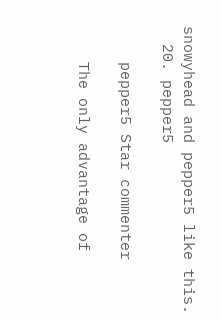snowyhead and pepper5 like this.
  20. pepper5

    pepper5 Star commenter

    The only advantage of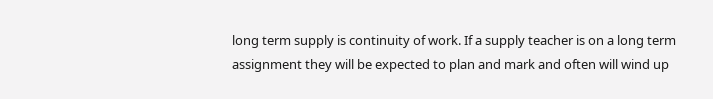long term supply is continuity of work. If a supply teacher is on a long term assignment they will be expected to plan and mark and often will wind up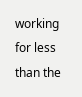working for less than the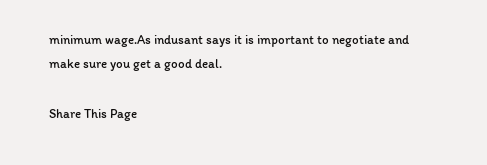minimum wage.As indusant says it is important to negotiate and make sure you get a good deal.

Share This Page